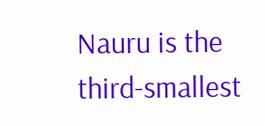Nauru is the third-smallest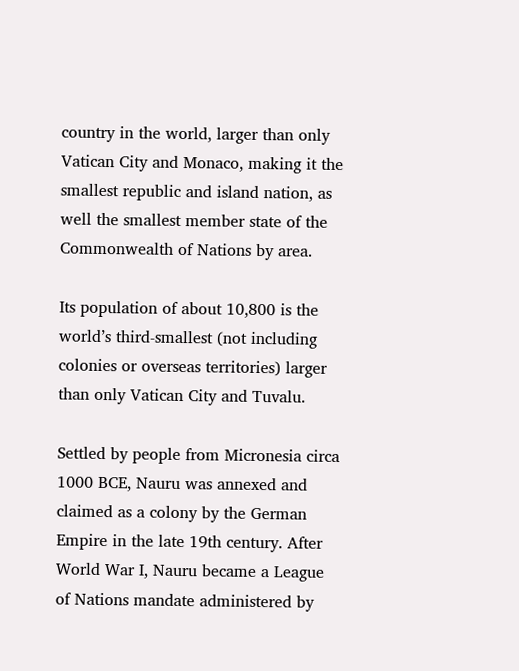country in the world, larger than only Vatican City and Monaco, making it the smallest republic and island nation, as well the smallest member state of the Commonwealth of Nations by area.

Its population of about 10,800 is the world’s third-smallest (not including colonies or overseas territories) larger than only Vatican City and Tuvalu.

Settled by people from Micronesia circa 1000 BCE, Nauru was annexed and claimed as a colony by the German Empire in the late 19th century. After World War I, Nauru became a League of Nations mandate administered by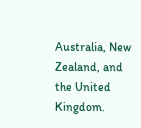Australia, New Zealand, and the United Kingdom.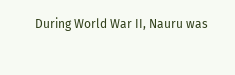During World War II, Nauru was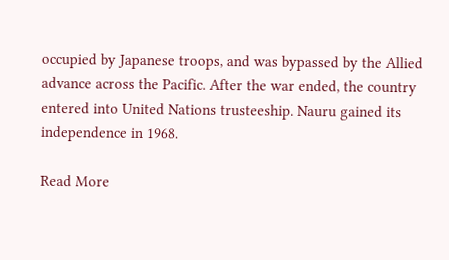occupied by Japanese troops, and was bypassed by the Allied advance across the Pacific. After the war ended, the country entered into United Nations trusteeship. Nauru gained its independence in 1968.

Read More